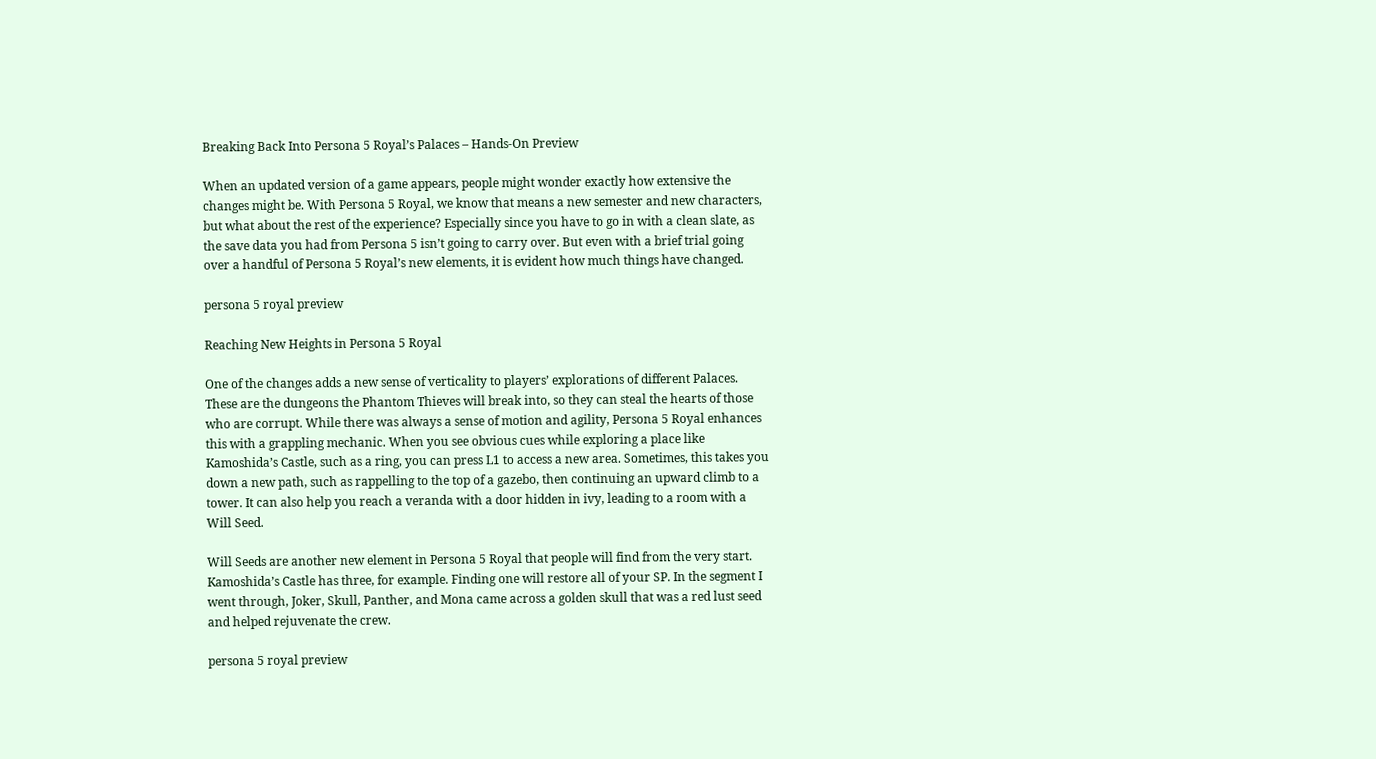Breaking Back Into Persona 5 Royal’s Palaces – Hands-On Preview

When an updated version of a game appears, people might wonder exactly how extensive the changes might be. With Persona 5 Royal, we know that means a new semester and new characters, but what about the rest of the experience? Especially since you have to go in with a clean slate, as the save data you had from Persona 5 isn’t going to carry over. But even with a brief trial going over a handful of Persona 5 Royal’s new elements, it is evident how much things have changed.

persona 5 royal preview

Reaching New Heights in Persona 5 Royal

One of the changes adds a new sense of verticality to players’ explorations of different Palaces. These are the dungeons the Phantom Thieves will break into, so they can steal the hearts of those who are corrupt. While there was always a sense of motion and agility, Persona 5 Royal enhances this with a grappling mechanic. When you see obvious cues while exploring a place like Kamoshida’s Castle, such as a ring, you can press L1 to access a new area. Sometimes, this takes you down a new path, such as rappelling to the top of a gazebo, then continuing an upward climb to a tower. It can also help you reach a veranda with a door hidden in ivy, leading to a room with a Will Seed.

Will Seeds are another new element in Persona 5 Royal that people will find from the very start. Kamoshida’s Castle has three, for example. Finding one will restore all of your SP. In the segment I went through, Joker, Skull, Panther, and Mona came across a golden skull that was a red lust seed and helped rejuvenate the crew.

persona 5 royal preview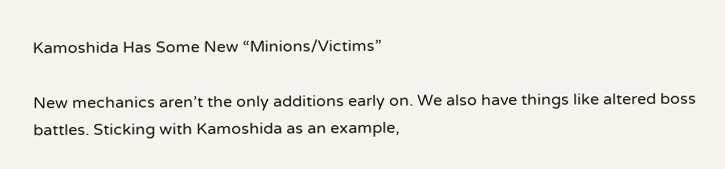Kamoshida Has Some New “Minions/Victims”

New mechanics aren’t the only additions early on. We also have things like altered boss battles. Sticking with Kamoshida as an example,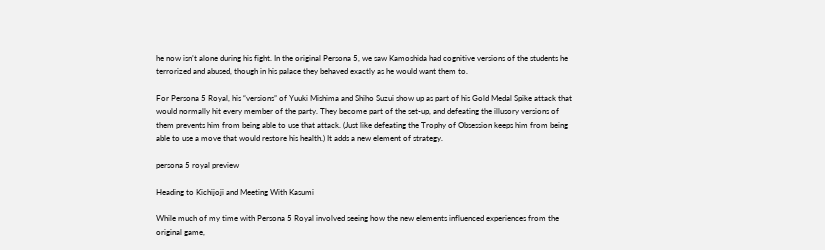he now isn’t alone during his fight. In the original Persona 5, we saw Kamoshida had cognitive versions of the students he terrorized and abused, though in his palace they behaved exactly as he would want them to.

For Persona 5 Royal, his “versions” of Yuuki Mishima and Shiho Suzui show up as part of his Gold Medal Spike attack that would normally hit every member of the party. They become part of the set-up, and defeating the illusory versions of them prevents him from being able to use that attack. (Just like defeating the Trophy of Obsession keeps him from being able to use a move that would restore his health.) It adds a new element of strategy.

persona 5 royal preview

Heading to Kichijoji and Meeting With Kasumi

While much of my time with Persona 5 Royal involved seeing how the new elements influenced experiences from the original game,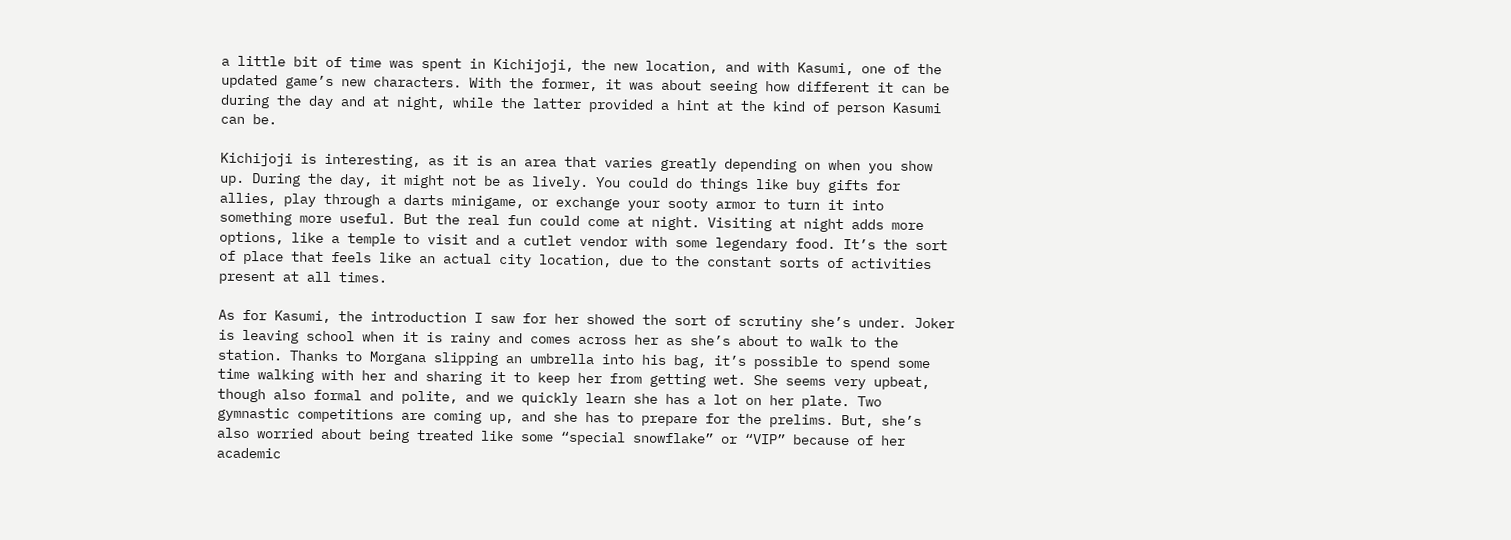a little bit of time was spent in Kichijoji, the new location, and with Kasumi, one of the updated game’s new characters. With the former, it was about seeing how different it can be during the day and at night, while the latter provided a hint at the kind of person Kasumi can be.

Kichijoji is interesting, as it is an area that varies greatly depending on when you show up. During the day, it might not be as lively. You could do things like buy gifts for allies, play through a darts minigame, or exchange your sooty armor to turn it into something more useful. But the real fun could come at night. Visiting at night adds more options, like a temple to visit and a cutlet vendor with some legendary food. It’s the sort of place that feels like an actual city location, due to the constant sorts of activities present at all times.

As for Kasumi, the introduction I saw for her showed the sort of scrutiny she’s under. Joker is leaving school when it is rainy and comes across her as she’s about to walk to the station. Thanks to Morgana slipping an umbrella into his bag, it’s possible to spend some time walking with her and sharing it to keep her from getting wet. She seems very upbeat, though also formal and polite, and we quickly learn she has a lot on her plate. Two gymnastic competitions are coming up, and she has to prepare for the prelims. But, she’s also worried about being treated like some “special snowflake” or “VIP” because of her academic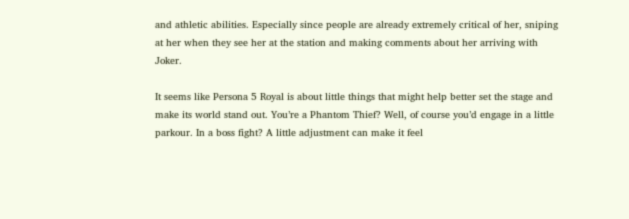and athletic abilities. Especially since people are already extremely critical of her, sniping at her when they see her at the station and making comments about her arriving with Joker.

It seems like Persona 5 Royal is about little things that might help better set the stage and make its world stand out. You’re a Phantom Thief? Well, of course you’d engage in a little parkour. In a boss fight? A little adjustment can make it feel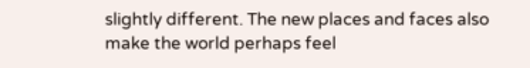slightly different. The new places and faces also make the world perhaps feel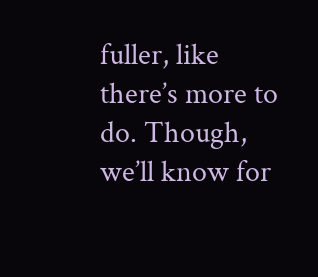fuller, like there’s more to do. Though, we’ll know for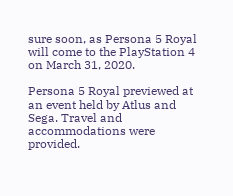sure soon, as Persona 5 Royal will come to the PlayStation 4 on March 31, 2020.

Persona 5 Royal previewed at an event held by Atlus and Sega. Travel and accommodations were provided.